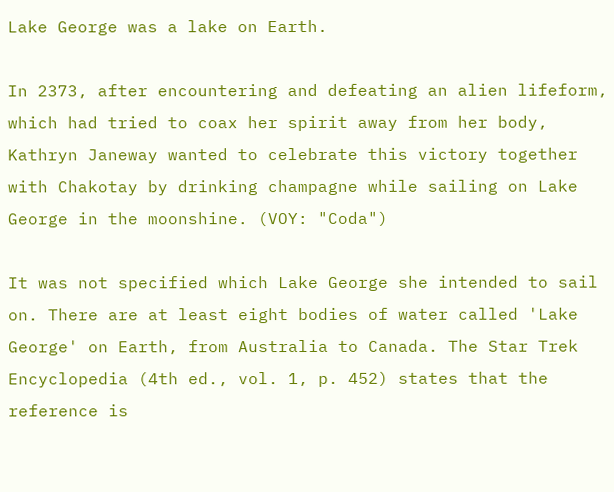Lake George was a lake on Earth.

In 2373, after encountering and defeating an alien lifeform, which had tried to coax her spirit away from her body, Kathryn Janeway wanted to celebrate this victory together with Chakotay by drinking champagne while sailing on Lake George in the moonshine. (VOY: "Coda")

It was not specified which Lake George she intended to sail on. There are at least eight bodies of water called 'Lake George' on Earth, from Australia to Canada. The Star Trek Encyclopedia (4th ed., vol. 1, p. 452) states that the reference is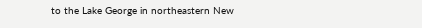to the Lake George in northeastern New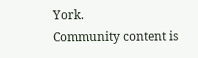York.
Community content is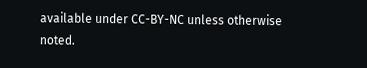available under CC-BY-NC unless otherwise noted.